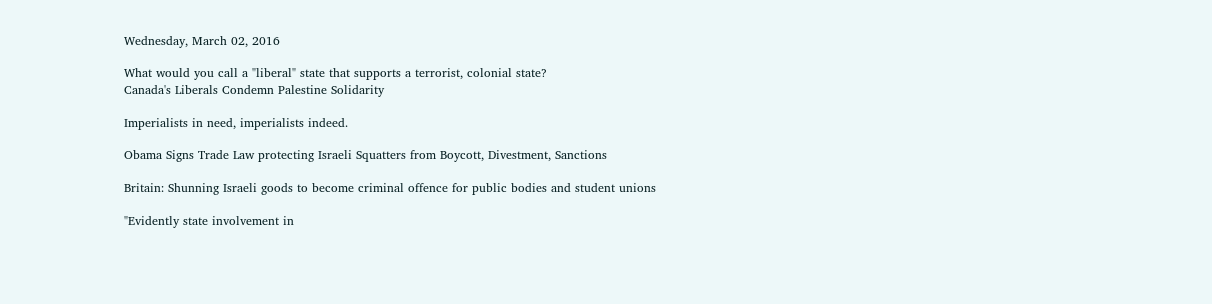Wednesday, March 02, 2016

What would you call a "liberal" state that supports a terrorist, colonial state?
Canada's Liberals Condemn Palestine Solidarity

Imperialists in need, imperialists indeed.

Obama Signs Trade Law protecting Israeli Squatters from Boycott, Divestment, Sanctions

Britain: Shunning Israeli goods to become criminal offence for public bodies and student unions

"Evidently state involvement in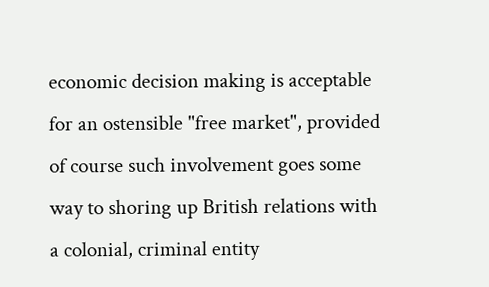economic decision making is acceptable for an ostensible "free market", provided of course such involvement goes some way to shoring up British relations with a colonial, criminal entity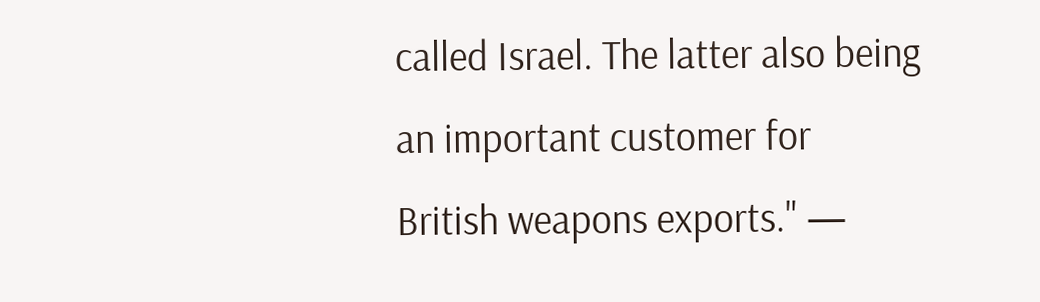called Israel. The latter also being an important customer for British weapons exports." —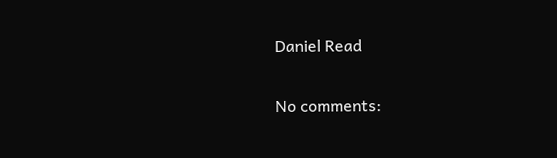Daniel Read

No comments: